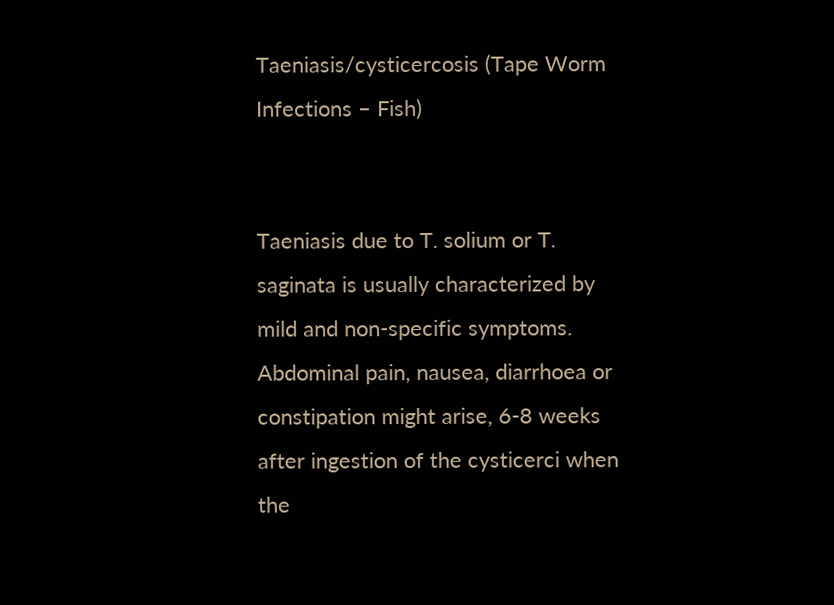Taeniasis/cysticercosis (Tape Worm Infections – Fish)


Taeniasis due to T. solium or T. saginata is usually characterized by mild and non-specific symptoms. Abdominal pain, nausea, diarrhoea or constipation might arise, 6-8 weeks after ingestion of the cysticerci when the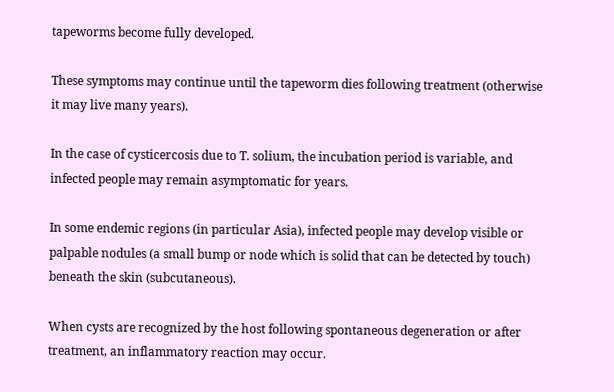tapeworms become fully developed.

These symptoms may continue until the tapeworm dies following treatment (otherwise it may live many years).

In the case of cysticercosis due to T. solium, the incubation period is variable, and infected people may remain asymptomatic for years.

In some endemic regions (in particular Asia), infected people may develop visible or palpable nodules (a small bump or node which is solid that can be detected by touch) beneath the skin (subcutaneous).

When cysts are recognized by the host following spontaneous degeneration or after treatment, an inflammatory reaction may occur.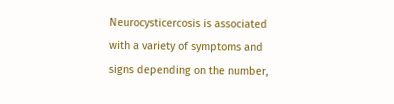Neurocysticercosis is associated with a variety of symptoms and signs depending on the number,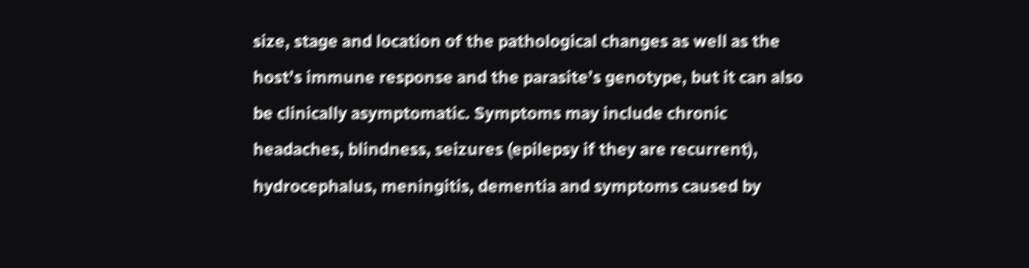size, stage and location of the pathological changes as well as the host’s immune response and the parasite’s genotype, but it can also be clinically asymptomatic. Symptoms may include chronic headaches, blindness, seizures (epilepsy if they are recurrent), hydrocephalus, meningitis, dementia and symptoms caused by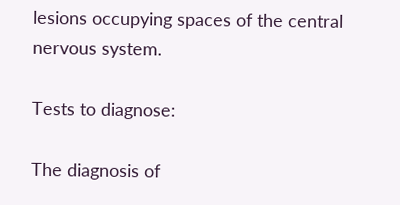lesions occupying spaces of the central nervous system.

Tests to diagnose:

The diagnosis of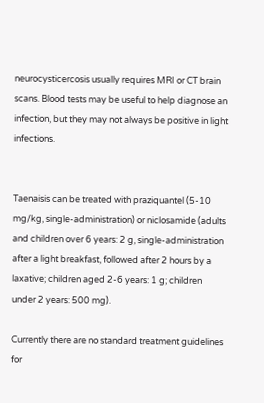neurocysticercosis usually requires MRI or CT brain scans. Blood tests may be useful to help diagnose an infection, but they may not always be positive in light infections.


Taenaisis can be treated with praziquantel (5-10 mg/kg, single-administration) or niclosamide (adults and children over 6 years: 2 g, single-administration after a light breakfast, followed after 2 hours by a laxative; children aged 2-6 years: 1 g; children under 2 years: 500 mg).

Currently there are no standard treatment guidelines for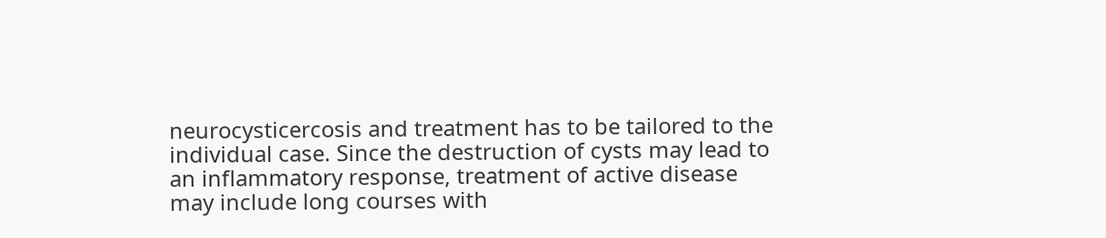neurocysticercosis and treatment has to be tailored to the individual case. Since the destruction of cysts may lead to an inflammatory response, treatment of active disease may include long courses with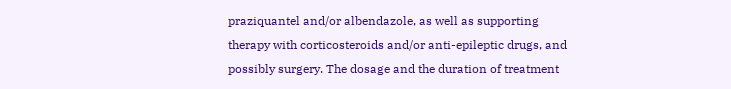praziquantel and/or albendazole, as well as supporting therapy with corticosteroids and/or anti-epileptic drugs, and possibly surgery. The dosage and the duration of treatment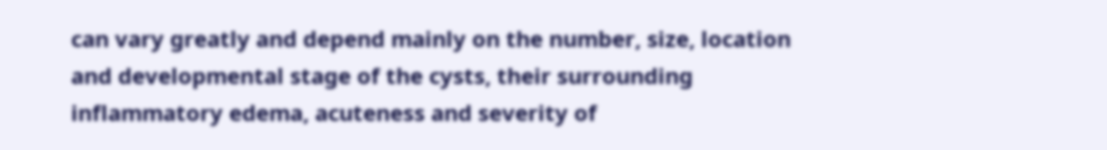can vary greatly and depend mainly on the number, size, location and developmental stage of the cysts, their surrounding inflammatory edema, acuteness and severity of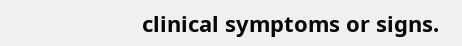clinical symptoms or signs.